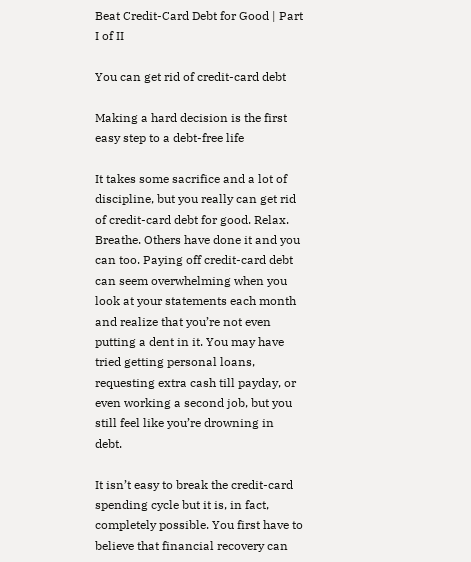Beat Credit-Card Debt for Good | Part I of II

You can get rid of credit-card debt

Making a hard decision is the first easy step to a debt-free life

It takes some sacrifice and a lot of discipline, but you really can get rid of credit-card debt for good. Relax. Breathe. Others have done it and you can too. Paying off credit-card debt can seem overwhelming when you look at your statements each month and realize that you’re not even putting a dent in it. You may have tried getting personal loans, requesting extra cash till payday, or even working a second job, but you still feel like you’re drowning in debt.

It isn’t easy to break the credit-card spending cycle but it is, in fact, completely possible. You first have to believe that financial recovery can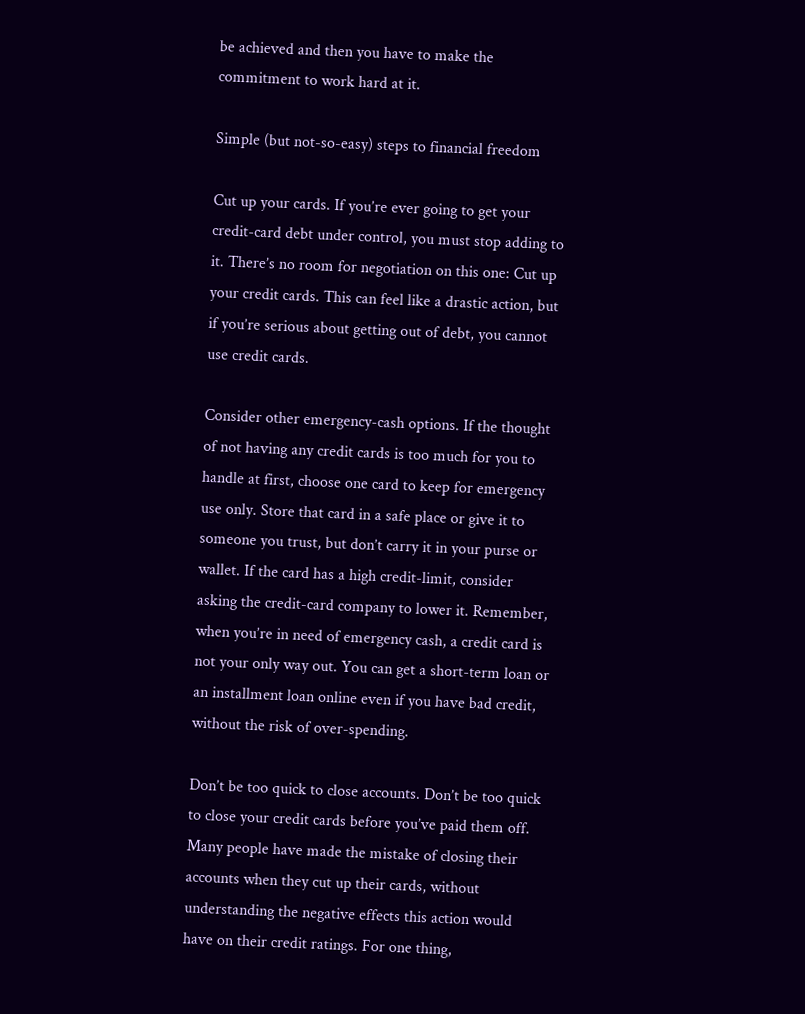be achieved and then you have to make the commitment to work hard at it.

Simple (but not-so-easy) steps to financial freedom

Cut up your cards. If you’re ever going to get your credit-card debt under control, you must stop adding to it. There’s no room for negotiation on this one: Cut up your credit cards. This can feel like a drastic action, but if you’re serious about getting out of debt, you cannot use credit cards.

Consider other emergency-cash options. If the thought of not having any credit cards is too much for you to handle at first, choose one card to keep for emergency use only. Store that card in a safe place or give it to someone you trust, but don’t carry it in your purse or wallet. If the card has a high credit-limit, consider asking the credit-card company to lower it. Remember, when you’re in need of emergency cash, a credit card is not your only way out. You can get a short-term loan or an installment loan online even if you have bad credit, without the risk of over-spending.

Don’t be too quick to close accounts. Don’t be too quick to close your credit cards before you’ve paid them off. Many people have made the mistake of closing their accounts when they cut up their cards, without understanding the negative effects this action would have on their credit ratings. For one thing,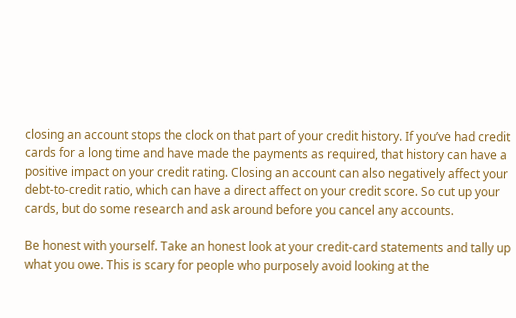closing an account stops the clock on that part of your credit history. If you’ve had credit cards for a long time and have made the payments as required, that history can have a positive impact on your credit rating. Closing an account can also negatively affect your debt-to-credit ratio, which can have a direct affect on your credit score. So cut up your cards, but do some research and ask around before you cancel any accounts.

Be honest with yourself. Take an honest look at your credit-card statements and tally up what you owe. This is scary for people who purposely avoid looking at the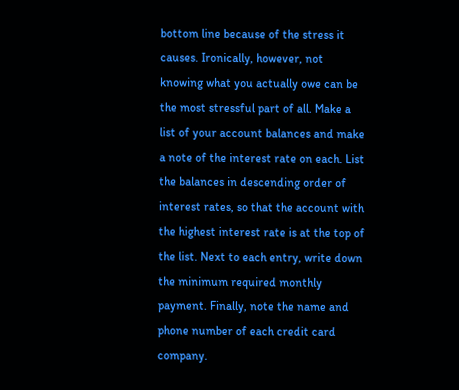bottom line because of the stress it causes. Ironically, however, not knowing what you actually owe can be the most stressful part of all. Make a list of your account balances and make a note of the interest rate on each. List the balances in descending order of interest rates, so that the account with the highest interest rate is at the top of the list. Next to each entry, write down the minimum required monthly payment. Finally, note the name and phone number of each credit card company.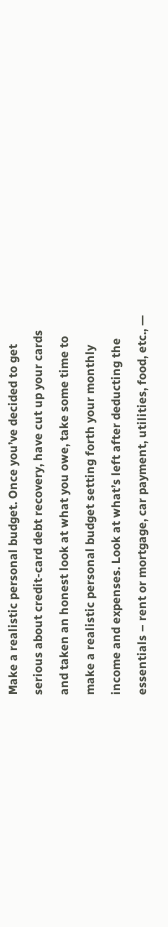Make a realistic personal budget. Once you’ve decided to get serious about credit-card debt recovery, have cut up your cards and taken an honest look at what you owe, take some time to make a realistic personal budget setting forth your monthly income and expenses. Look at what’s left after deducting the essentials – rent or mortgage, car payment, utilities, food, etc., —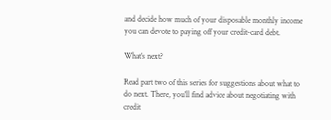and decide how much of your disposable monthly income you can devote to paying off your credit-card debt.

What’s next?

Read part two of this series for suggestions about what to do next. There, you’ll find advice about negotiating with credit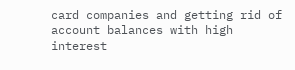card companies and getting rid of account balances with high interest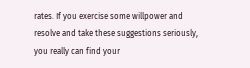rates. If you exercise some willpower and resolve and take these suggestions seriously, you really can find your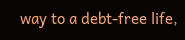way to a debt-free life,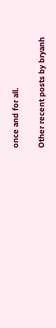once and for all.

Other recent posts by bryanh